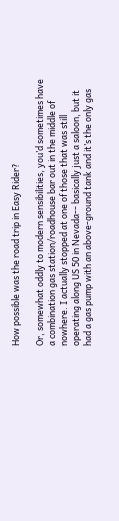How possible was the road trip in Easy Rider?

Or, somewhat oddly to modern sensibilities, you’d sometimes have a combination gas station/roadhouse bar out in the middle of nowhere. I actually stopped at one of those that was still operating along US 50 in Nevada-- basically just a saloon, but it had a gas pump with an above-ground tank and it’s the only gas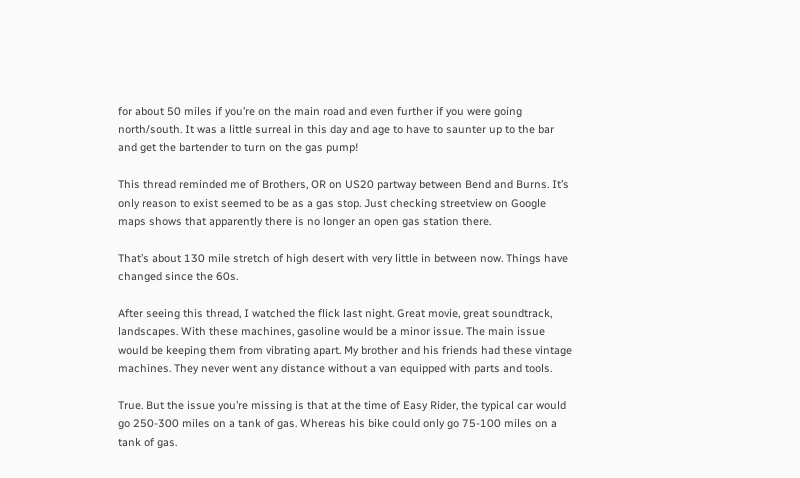for about 50 miles if you’re on the main road and even further if you were going north/south. It was a little surreal in this day and age to have to saunter up to the bar and get the bartender to turn on the gas pump!

This thread reminded me of Brothers, OR on US20 partway between Bend and Burns. It’s only reason to exist seemed to be as a gas stop. Just checking streetview on Google maps shows that apparently there is no longer an open gas station there.

That’s about 130 mile stretch of high desert with very little in between now. Things have changed since the 60s.

After seeing this thread, I watched the flick last night. Great movie, great soundtrack, landscapes. With these machines, gasoline would be a minor issue. The main issue would be keeping them from vibrating apart. My brother and his friends had these vintage machines. They never went any distance without a van equipped with parts and tools.

True. But the issue you’re missing is that at the time of Easy Rider, the typical car would go 250-300 miles on a tank of gas. Whereas his bike could only go 75-100 miles on a tank of gas.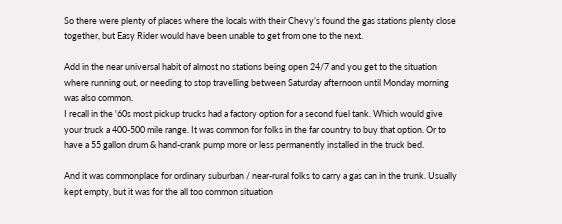So there were plenty of places where the locals with their Chevy’s found the gas stations plenty close together, but Easy Rider would have been unable to get from one to the next.

Add in the near universal habit of almost no stations being open 24/7 and you get to the situation where running out, or needing to stop travelling between Saturday afternoon until Monday morning was also common.
I recall in the '60s most pickup trucks had a factory option for a second fuel tank. Which would give your truck a 400-500 mile range. It was common for folks in the far country to buy that option. Or to have a 55 gallon drum & hand-crank pump more or less permanently installed in the truck bed.

And it was commonplace for ordinary suburban / near-rural folks to carry a gas can in the trunk. Usually kept empty, but it was for the all too common situation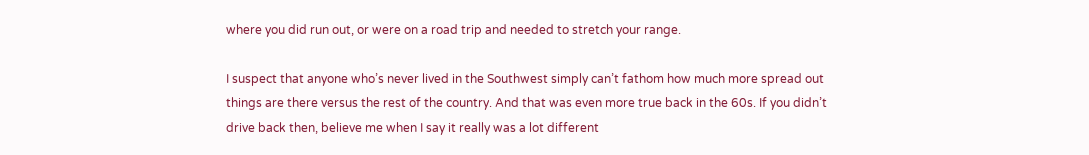where you did run out, or were on a road trip and needed to stretch your range.

I suspect that anyone who’s never lived in the Southwest simply can’t fathom how much more spread out things are there versus the rest of the country. And that was even more true back in the 60s. If you didn’t drive back then, believe me when I say it really was a lot different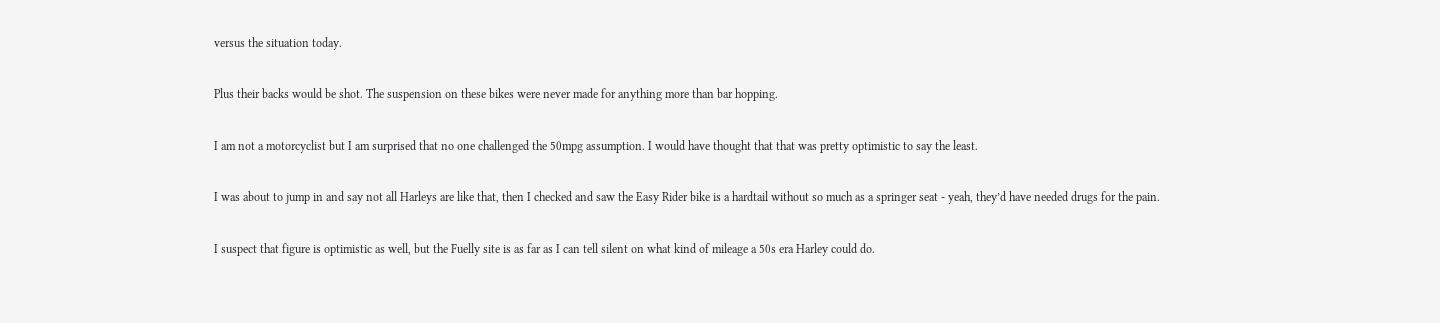versus the situation today.

Plus their backs would be shot. The suspension on these bikes were never made for anything more than bar hopping.

I am not a motorcyclist but I am surprised that no one challenged the 50mpg assumption. I would have thought that that was pretty optimistic to say the least.

I was about to jump in and say not all Harleys are like that, then I checked and saw the Easy Rider bike is a hardtail without so much as a springer seat - yeah, they’d have needed drugs for the pain.

I suspect that figure is optimistic as well, but the Fuelly site is as far as I can tell silent on what kind of mileage a 50s era Harley could do.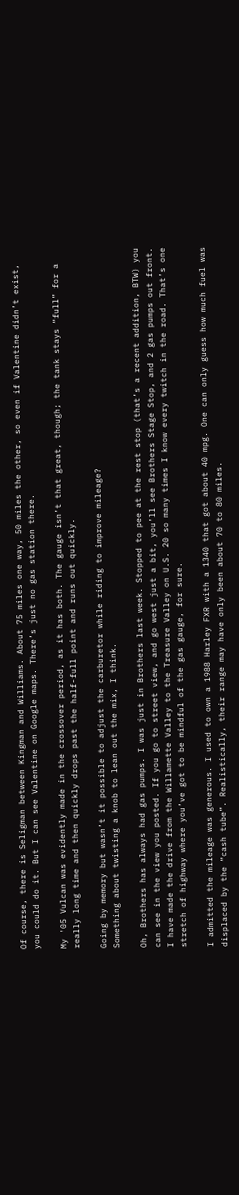Of course, there is Seligman between Kingman and Williams. About 75 miles one way, 50 miles the other, so even if Valentine didn’t exist, you could do it. But I can see Valentine on Google maps. There’s just no gas station there.

My '05 Vulcan was evidently made in the crossover period, as it has both. The gauge isn’t that great, though; the tank stays “full” for a really long time and then quickly drops past the half-full point and runs out quickly.

Going by memory but wasn’t it possible to adjust the carburetor while riding to improve mileage?
Something about twisting a knob to lean out the mix, I think.

Oh, Brothers has always had gas pumps. I was just in Brothers last week. Stopped to pee at the rest stop (that’s a recent addition, BTW) you can see in the view you posted. If you go to street view, and go west just a bit, you’ll see Brothers Stage Stop, and 2 gas pumps out front. I have made the drive from the Willamette Valley to the Treasure Valley on U.S. 20 so many times I know every twitch in the road. That’s one stretch of highway where you’ve got to be mindful of the gas gauge, for sure.

I admitted the mileage was generous. I used to own a 1988 Harley FXR with a 1340 that got about 40 mpg. One can only guess how much fuel was displaced by the “cash tube”. Realistically, their range may have only been about 70 to 80 miles.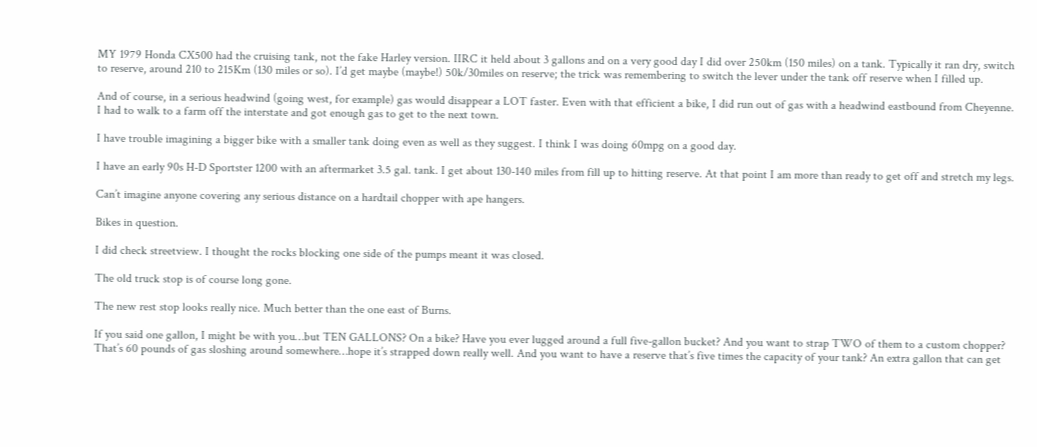MY 1979 Honda CX500 had the cruising tank, not the fake Harley version. IIRC it held about 3 gallons and on a very good day I did over 250km (150 miles) on a tank. Typically it ran dry, switch to reserve, around 210 to 215Km (130 miles or so). I’d get maybe (maybe!) 50k/30miles on reserve; the trick was remembering to switch the lever under the tank off reserve when I filled up.

And of course, in a serious headwind (going west, for example) gas would disappear a LOT faster. Even with that efficient a bike, I did run out of gas with a headwind eastbound from Cheyenne. I had to walk to a farm off the interstate and got enough gas to get to the next town.

I have trouble imagining a bigger bike with a smaller tank doing even as well as they suggest. I think I was doing 60mpg on a good day.

I have an early 90s H-D Sportster 1200 with an aftermarket 3.5 gal. tank. I get about 130-140 miles from fill up to hitting reserve. At that point I am more than ready to get off and stretch my legs.

Can’t imagine anyone covering any serious distance on a hardtail chopper with ape hangers.

Bikes in question.

I did check streetview. I thought the rocks blocking one side of the pumps meant it was closed.

The old truck stop is of course long gone.

The new rest stop looks really nice. Much better than the one east of Burns.

If you said one gallon, I might be with you…but TEN GALLONS? On a bike? Have you ever lugged around a full five-gallon bucket? And you want to strap TWO of them to a custom chopper? That’s 60 pounds of gas sloshing around somewhere…hope it’s strapped down really well. And you want to have a reserve that’s five times the capacity of your tank? An extra gallon that can get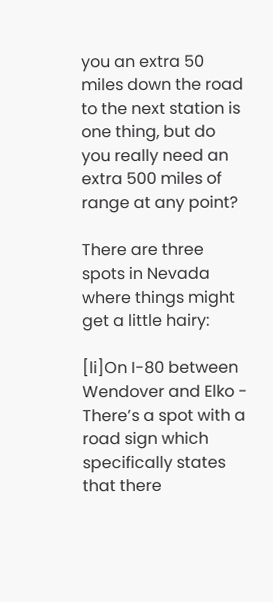you an extra 50 miles down the road to the next station is one thing, but do you really need an extra 500 miles of range at any point?

There are three spots in Nevada where things might get a little hairy:

[li]On I-80 between Wendover and Elko - There’s a spot with a road sign which specifically states that there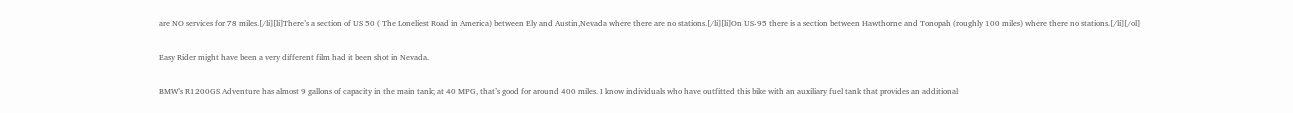are NO services for 78 miles.[/li][li]There’s a section of US 50 ( The Loneliest Road in America) between Ely and Austin,Nevada where there are no stations.[/li][li]On US-95 there is a section between Hawthorne and Tonopah (roughly 100 miles) where there no stations.[/li][/ol]

Easy Rider might have been a very different film had it been shot in Nevada.

BMW’s R1200GS Adventure has almost 9 gallons of capacity in the main tank; at 40 MPG, that’s good for around 400 miles. I know individuals who have outfitted this bike with an auxiliary fuel tank that provides an additional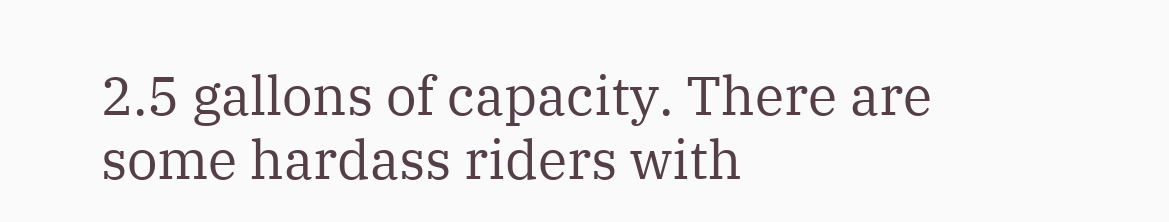2.5 gallons of capacity. There are some hardass riders with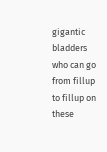gigantic bladders who can go from fillup to fillup on these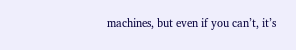machines, but even if you can’t, it’s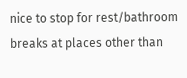nice to stop for rest/bathroom breaks at places other than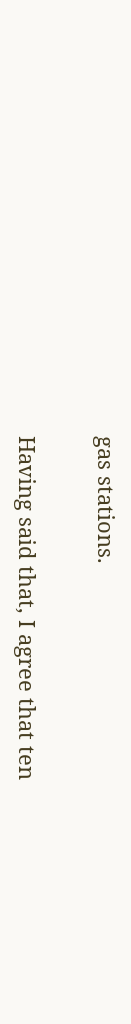gas stations.

Having said that, I agree that ten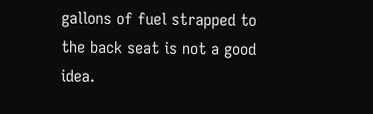gallons of fuel strapped to the back seat is not a good idea.